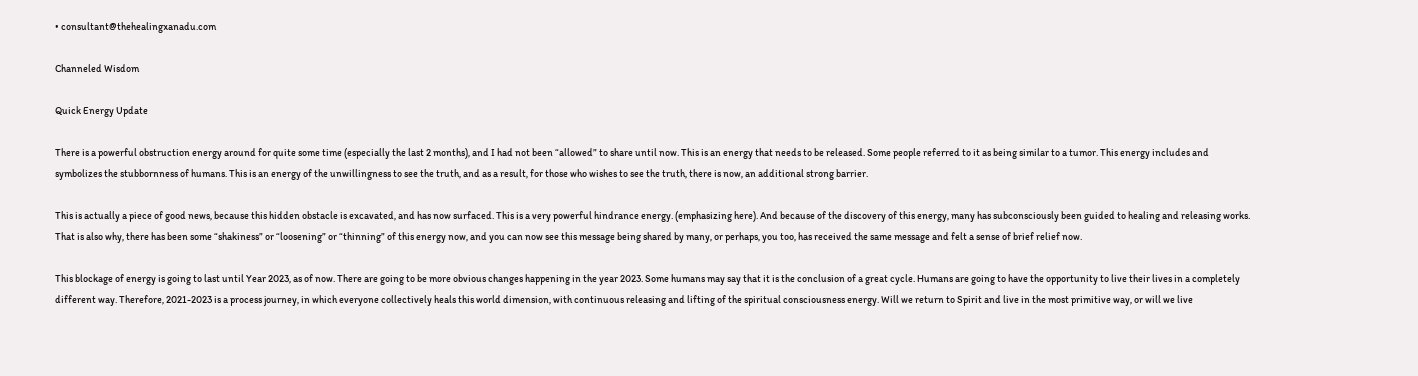• consultant@thehealingxanadu.com

Channeled Wisdom

Quick Energy Update

There is a powerful obstruction energy around for quite some time (especially the last 2 months), and I had not been “allowed” to share until now. This is an energy that needs to be released. Some people referred to it as being similar to a tumor. This energy includes and symbolizes the stubbornness of humans. This is an energy of the unwillingness to see the truth, and as a result, for those who wishes to see the truth, there is now, an additional strong barrier.

This is actually a piece of good news, because this hidden obstacle is excavated, and has now surfaced. This is a very powerful hindrance energy. (emphasizing here). And because of the discovery of this energy, many has subconsciously been guided to healing and releasing works. That is also why, there has been some “shakiness” or “loosening” or “thinning” of this energy now, and you can now see this message being shared by many, or perhaps, you too, has received the same message and felt a sense of brief relief now.

This blockage of energy is going to last until Year 2023, as of now. There are going to be more obvious changes happening in the year 2023. Some humans may say that it is the conclusion of a great cycle. Humans are going to have the opportunity to live their lives in a completely different way. Therefore, 2021-2023 is a process journey, in which everyone collectively heals this world dimension, with continuous releasing and lifting of the spiritual consciousness energy. Will we return to Spirit and live in the most primitive way, or will we live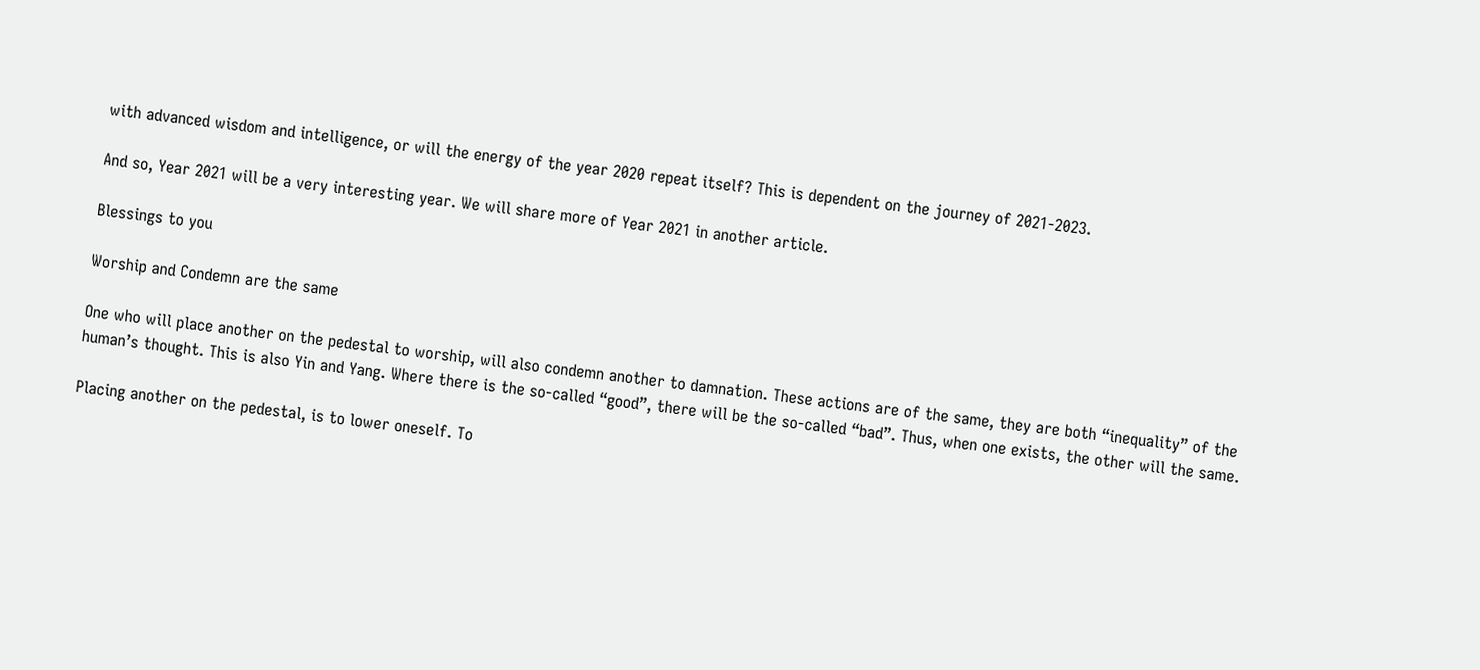with advanced wisdom and intelligence, or will the energy of the year 2020 repeat itself? This is dependent on the journey of 2021-2023.

And so, Year 2021 will be a very interesting year. We will share more of Year 2021 in another article.

Blessings to you

Worship and Condemn are the same

One who will place another on the pedestal to worship, will also condemn another to damnation. These actions are of the same, they are both “inequality” of the human’s thought. This is also Yin and Yang. Where there is the so-called “good”, there will be the so-called “bad”. Thus, when one exists, the other will the same.

Placing another on the pedestal, is to lower oneself. To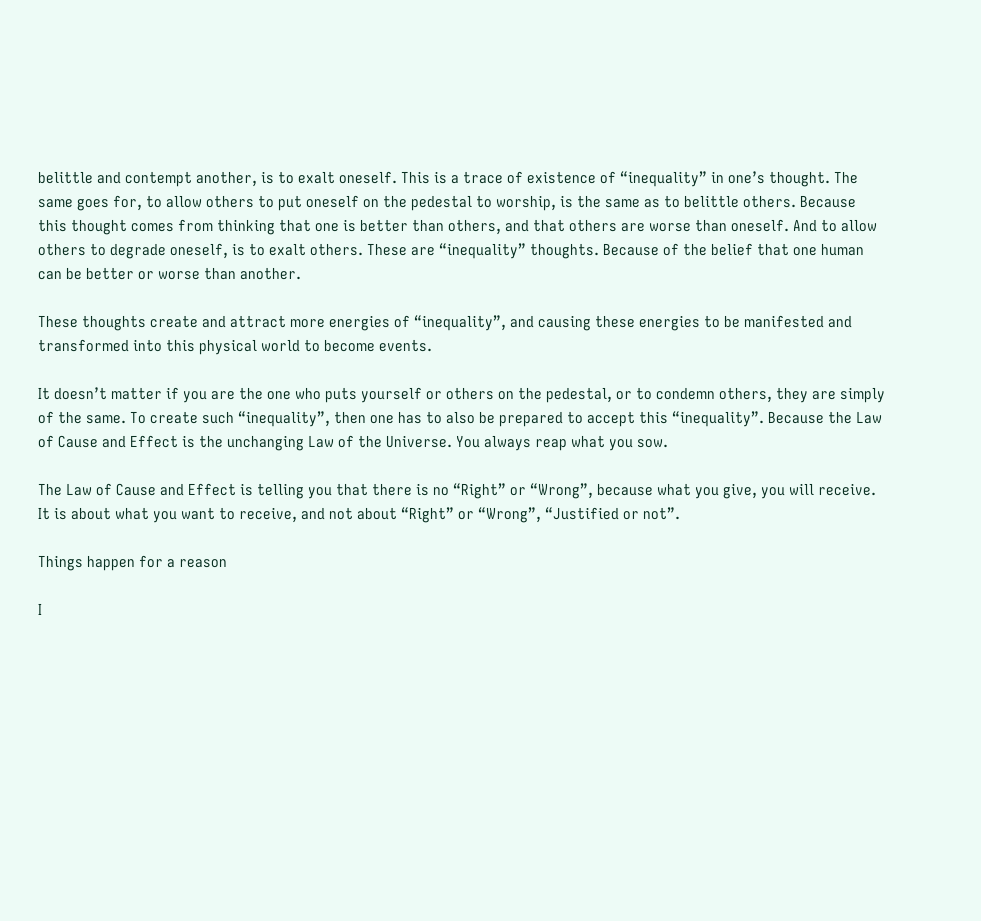belittle and contempt another, is to exalt oneself. This is a trace of existence of “inequality” in one’s thought. The same goes for, to allow others to put oneself on the pedestal to worship, is the same as to belittle others. Because this thought comes from thinking that one is better than others, and that others are worse than oneself. And to allow others to degrade oneself, is to exalt others. These are “inequality” thoughts. Because of the belief that one human can be better or worse than another.

These thoughts create and attract more energies of “inequality”, and causing these energies to be manifested and transformed into this physical world to become events.

It doesn’t matter if you are the one who puts yourself or others on the pedestal, or to condemn others, they are simply of the same. To create such “inequality”, then one has to also be prepared to accept this “inequality”. Because the Law of Cause and Effect is the unchanging Law of the Universe. You always reap what you sow.

The Law of Cause and Effect is telling you that there is no “Right” or “Wrong”, because what you give, you will receive. It is about what you want to receive, and not about “Right” or “Wrong”, “Justified or not”.

Things happen for a reason

I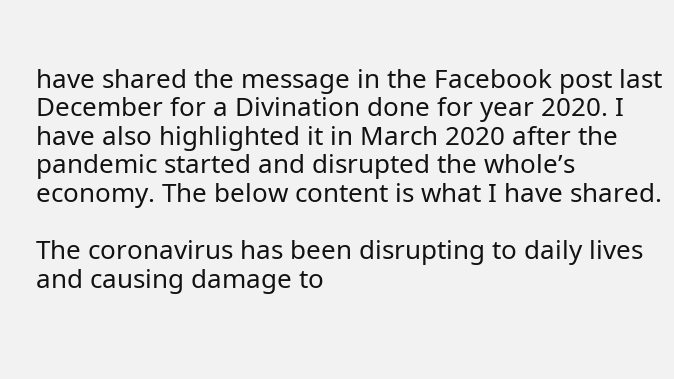have shared the message in the Facebook post last December for a Divination done for year 2020. I have also highlighted it in March 2020 after the pandemic started and disrupted the whole’s economy. The below content is what I have shared.

The coronavirus has been disrupting to daily lives and causing damage to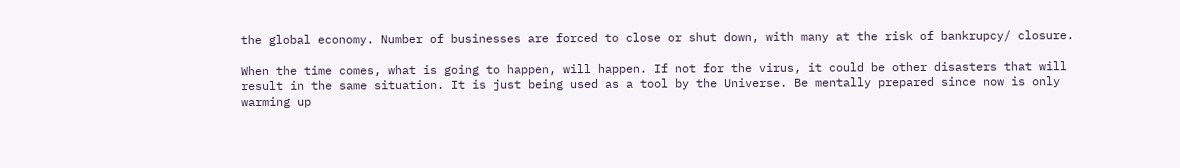the global economy. Number of businesses are forced to close or shut down, with many at the risk of bankrupcy/ closure.

When the time comes, what is going to happen, will happen. If not for the virus, it could be other disasters that will result in the same situation. It is just being used as a tool by the Universe. Be mentally prepared since now is only warming up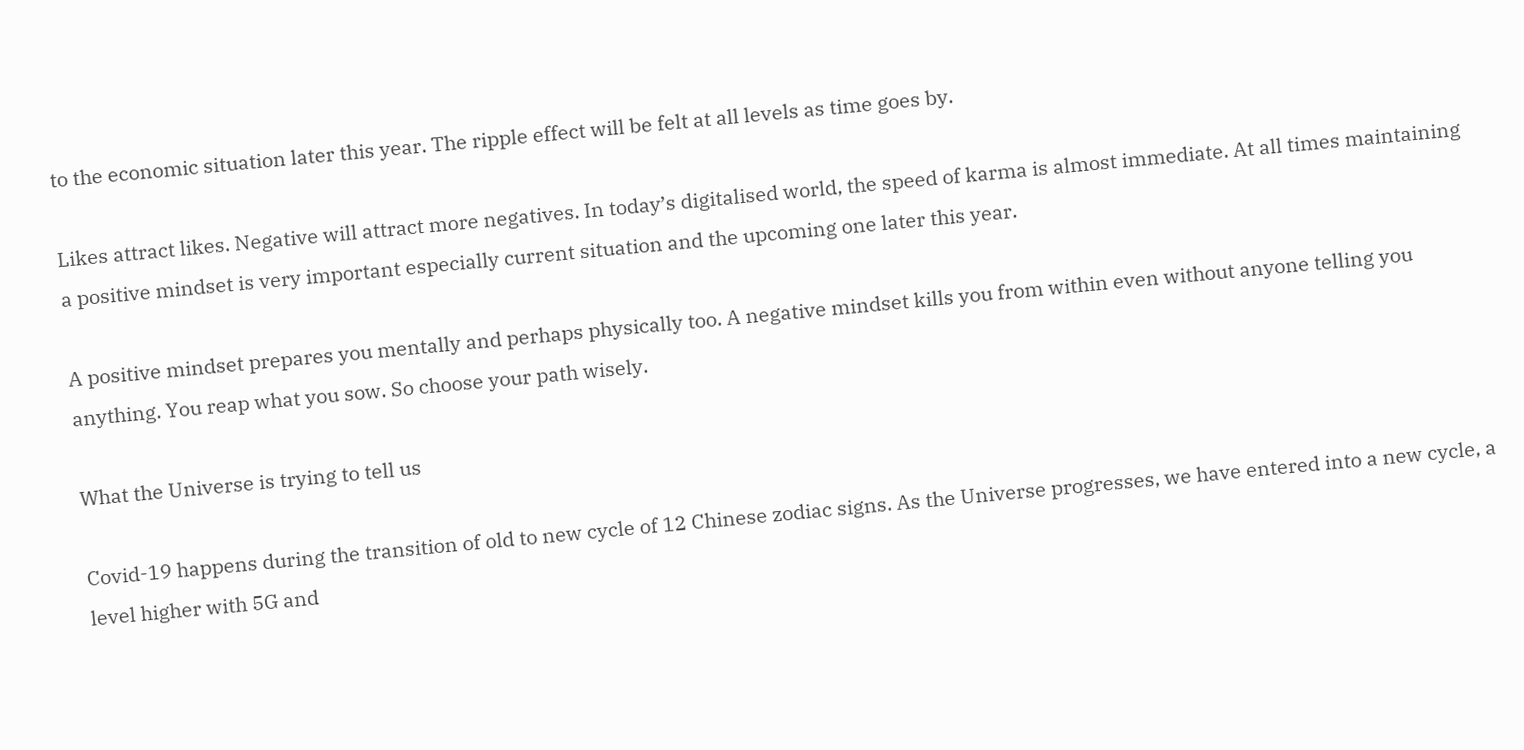to the economic situation later this year. The ripple effect will be felt at all levels as time goes by.

Likes attract likes. Negative will attract more negatives. In today’s digitalised world, the speed of karma is almost immediate. At all times maintaining a positive mindset is very important especially current situation and the upcoming one later this year.

A positive mindset prepares you mentally and perhaps physically too. A negative mindset kills you from within even without anyone telling you anything. You reap what you sow. So choose your path wisely.

What the Universe is trying to tell us

Covid-19 happens during the transition of old to new cycle of 12 Chinese zodiac signs. As the Universe progresses, we have entered into a new cycle, a level higher with 5G and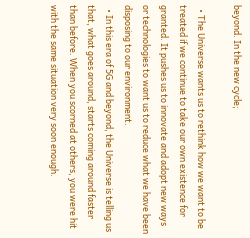beyond. In the new cycle;

  • The Universe wants us to rethink how we want to be treated if we continue to take our own existence for granted. It pushes us to innovate and adopt new ways or technologies to want us to reduce what we have been disposing to our environment.
  • In this era of 5G and beyond, the Universe is telling us that, what goes around, starts coming around faster than before. When you scorned at others, you were hit with the same situation very soon enough.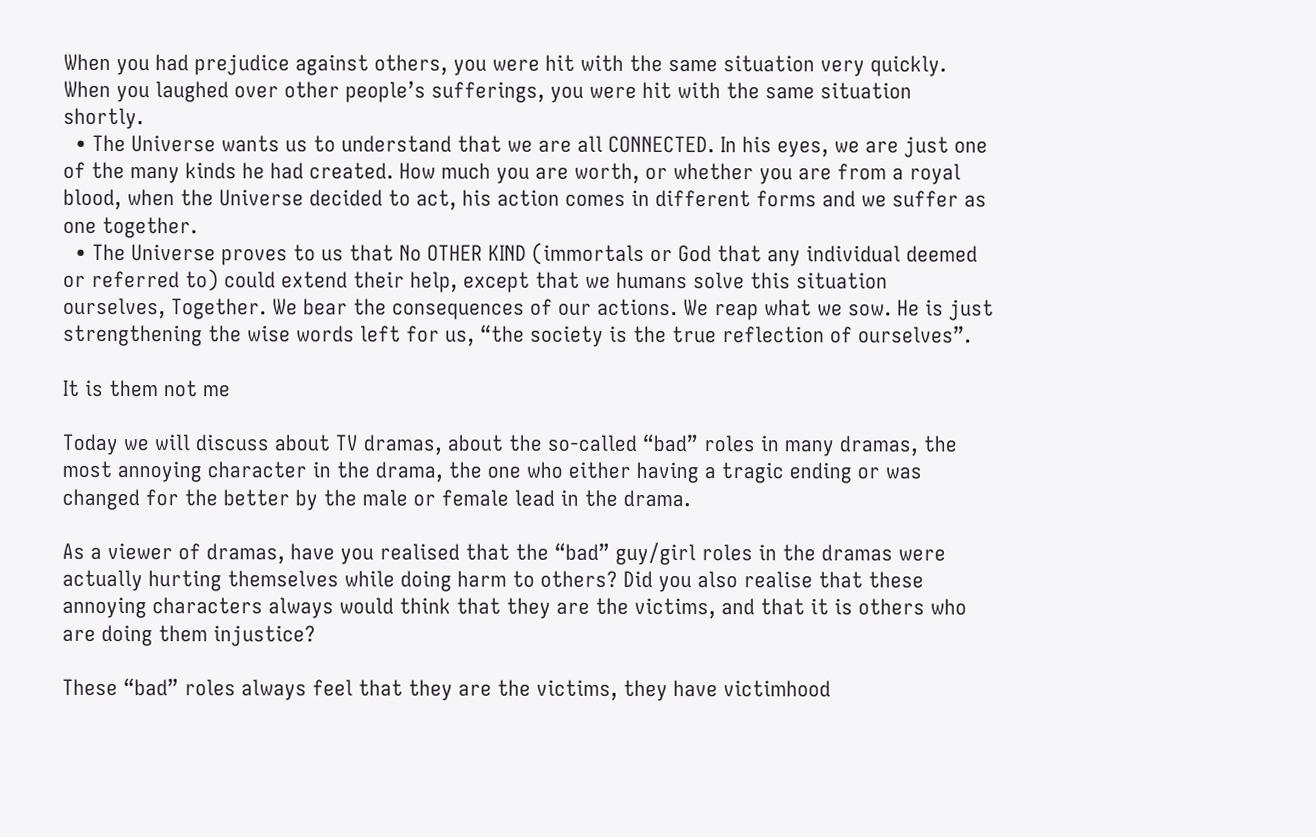When you had prejudice against others, you were hit with the same situation very quickly. When you laughed over other people’s sufferings, you were hit with the same situation shortly.
  • The Universe wants us to understand that we are all CONNECTED. In his eyes, we are just one of the many kinds he had created. How much you are worth, or whether you are from a royal blood, when the Universe decided to act, his action comes in different forms and we suffer as one together.
  • The Universe proves to us that No OTHER KIND (immortals or God that any individual deemed or referred to) could extend their help, except that we humans solve this situation ourselves, Together. We bear the consequences of our actions. We reap what we sow. He is just strengthening the wise words left for us, “the society is the true reflection of ourselves”.

It is them not me

Today we will discuss about TV dramas, about the so-called “bad” roles in many dramas, the most annoying character in the drama, the one who either having a tragic ending or was changed for the better by the male or female lead in the drama.

As a viewer of dramas, have you realised that the “bad” guy/girl roles in the dramas were actually hurting themselves while doing harm to others? Did you also realise that these annoying characters always would think that they are the victims, and that it is others who are doing them injustice?

These “bad” roles always feel that they are the victims, they have victimhood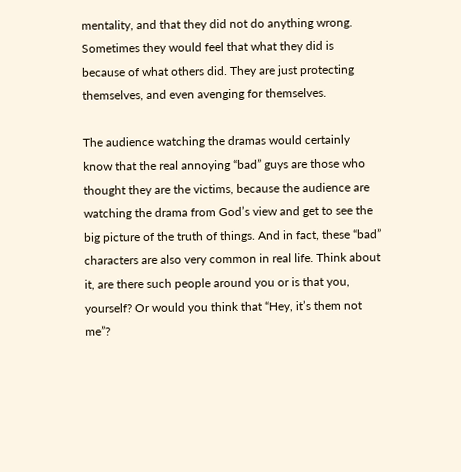mentality, and that they did not do anything wrong. Sometimes they would feel that what they did is because of what others did. They are just protecting themselves, and even avenging for themselves.

The audience watching the dramas would certainly know that the real annoying “bad” guys are those who thought they are the victims, because the audience are watching the drama from God’s view and get to see the big picture of the truth of things. And in fact, these “bad” characters are also very common in real life. Think about it, are there such people around you or is that you, yourself? Or would you think that “Hey, it’s them not me”?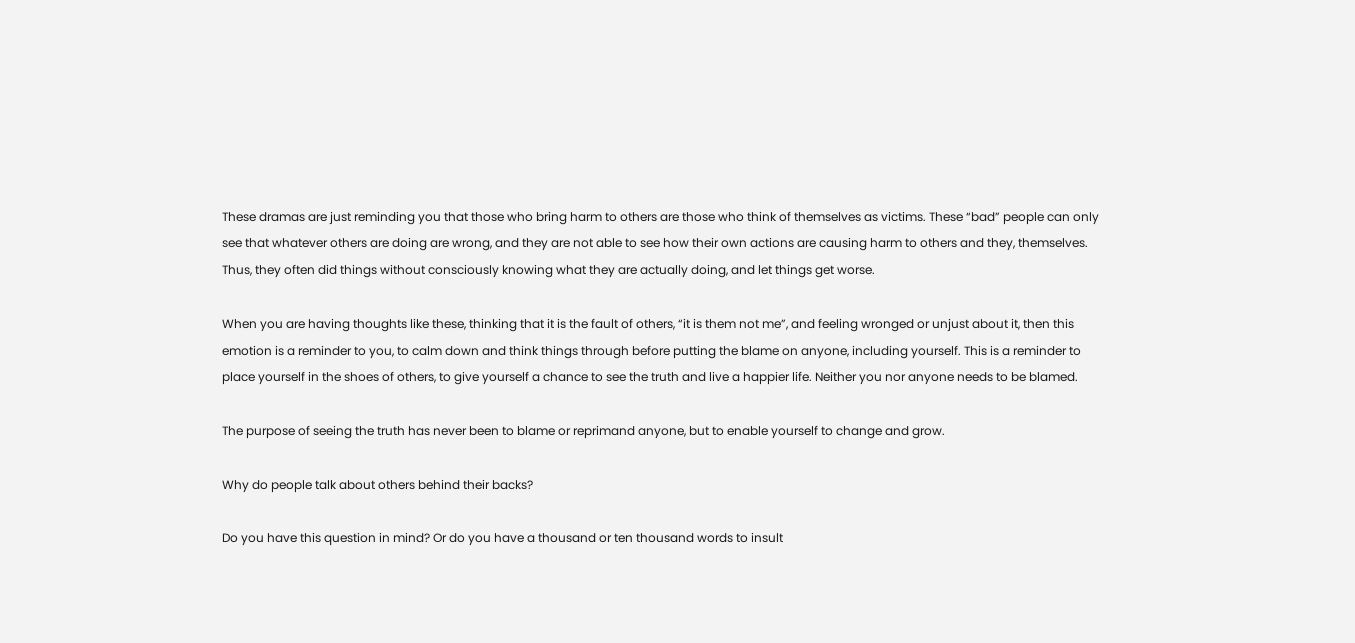These dramas are just reminding you that those who bring harm to others are those who think of themselves as victims. These “bad” people can only see that whatever others are doing are wrong, and they are not able to see how their own actions are causing harm to others and they, themselves. Thus, they often did things without consciously knowing what they are actually doing, and let things get worse.

When you are having thoughts like these, thinking that it is the fault of others, “it is them not me”, and feeling wronged or unjust about it, then this emotion is a reminder to you, to calm down and think things through before putting the blame on anyone, including yourself. This is a reminder to place yourself in the shoes of others, to give yourself a chance to see the truth and live a happier life. Neither you nor anyone needs to be blamed.

The purpose of seeing the truth has never been to blame or reprimand anyone, but to enable yourself to change and grow.

Why do people talk about others behind their backs?

Do you have this question in mind? Or do you have a thousand or ten thousand words to insult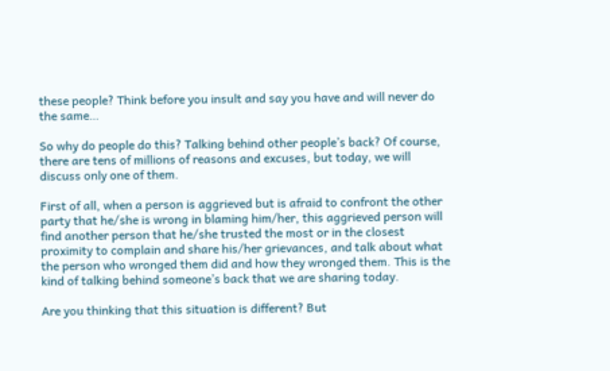these people? Think before you insult and say you have and will never do the same…

So why do people do this? Talking behind other people’s back? Of course, there are tens of millions of reasons and excuses, but today, we will discuss only one of them.

First of all, when a person is aggrieved but is afraid to confront the other party that he/she is wrong in blaming him/her, this aggrieved person will find another person that he/she trusted the most or in the closest proximity to complain and share his/her grievances, and talk about what the person who wronged them did and how they wronged them. This is the kind of talking behind someone’s back that we are sharing today.

Are you thinking that this situation is different? But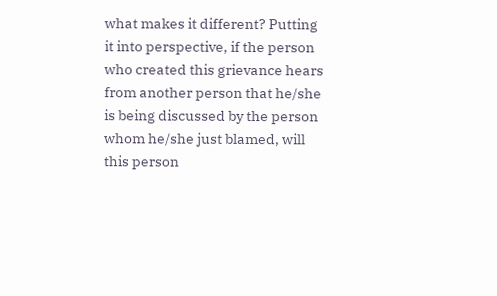what makes it different? Putting it into perspective, if the person who created this grievance hears from another person that he/she is being discussed by the person whom he/she just blamed, will this person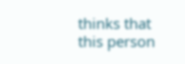thinks that this person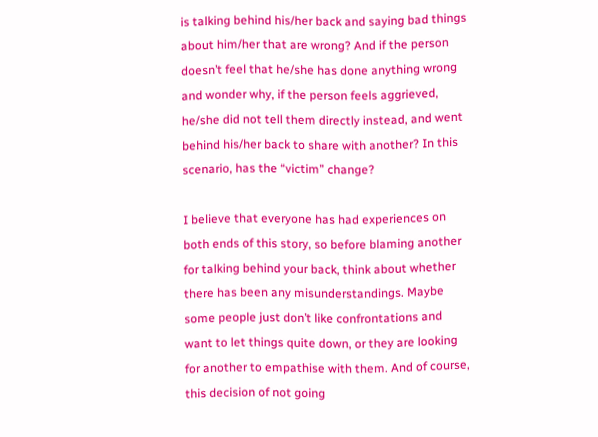is talking behind his/her back and saying bad things about him/her that are wrong? And if the person doesn’t feel that he/she has done anything wrong and wonder why, if the person feels aggrieved, he/she did not tell them directly instead, and went behind his/her back to share with another? In this scenario, has the “victim” change?

I believe that everyone has had experiences on both ends of this story, so before blaming another for talking behind your back, think about whether there has been any misunderstandings. Maybe some people just don’t like confrontations and want to let things quite down, or they are looking for another to empathise with them. And of course, this decision of not going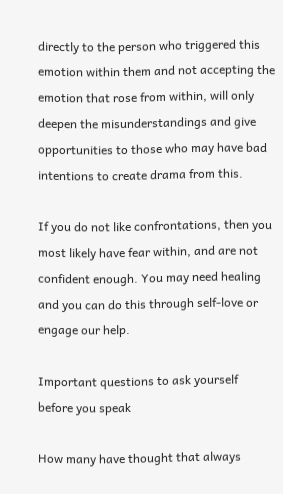directly to the person who triggered this emotion within them and not accepting the emotion that rose from within, will only deepen the misunderstandings and give opportunities to those who may have bad intentions to create drama from this.

If you do not like confrontations, then you most likely have fear within, and are not confident enough. You may need healing and you can do this through self-love or engage our help.

Important questions to ask yourself before you speak

How many have thought that always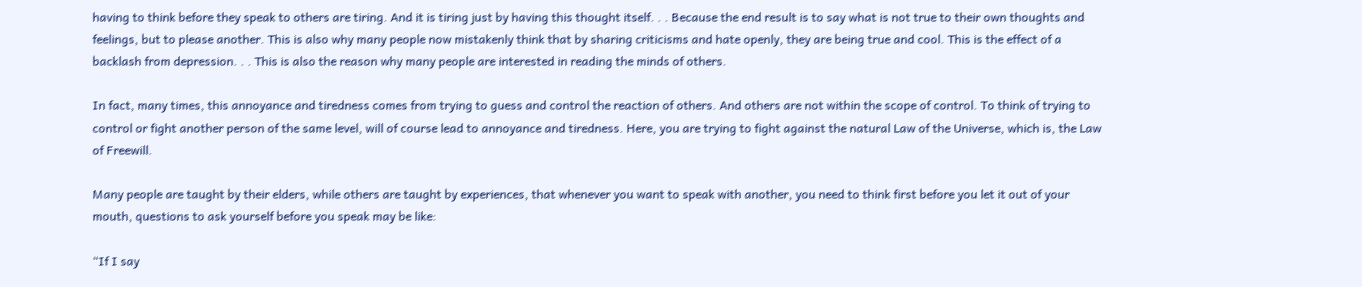having to think before they speak to others are tiring. And it is tiring just by having this thought itself. . . Because the end result is to say what is not true to their own thoughts and feelings, but to please another. This is also why many people now mistakenly think that by sharing criticisms and hate openly, they are being true and cool. This is the effect of a backlash from depression. . . This is also the reason why many people are interested in reading the minds of others.

In fact, many times, this annoyance and tiredness comes from trying to guess and control the reaction of others. And others are not within the scope of control. To think of trying to control or fight another person of the same level, will of course lead to annoyance and tiredness. Here, you are trying to fight against the natural Law of the Universe, which is, the Law of Freewill.

Many people are taught by their elders, while others are taught by experiences, that whenever you want to speak with another, you need to think first before you let it out of your mouth, questions to ask yourself before you speak may be like:

“If I say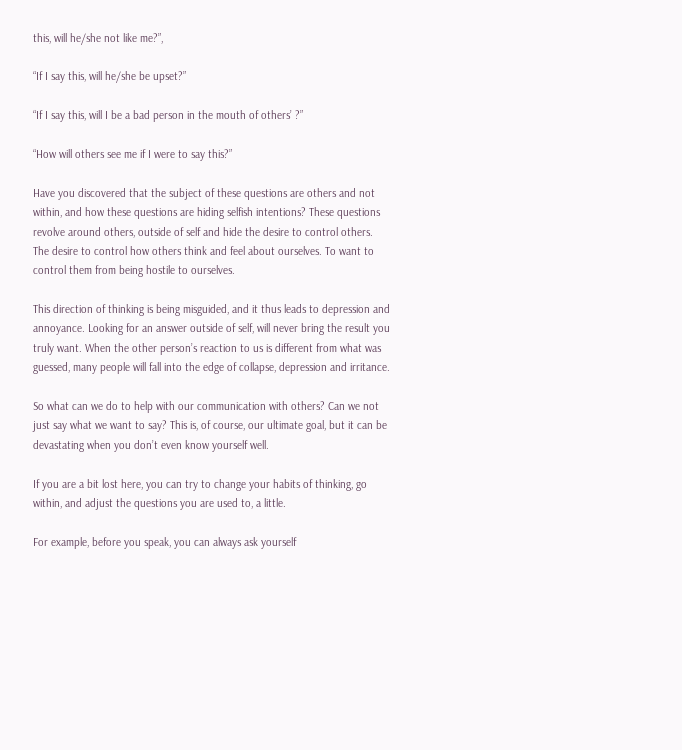this, will he/she not like me?”,

“If I say this, will he/she be upset?”

“If I say this, will I be a bad person in the mouth of others’ ?”

“How will others see me if I were to say this?”

Have you discovered that the subject of these questions are others and not within, and how these questions are hiding selfish intentions? These questions revolve around others, outside of self and hide the desire to control others. The desire to control how others think and feel about ourselves. To want to control them from being hostile to ourselves.

This direction of thinking is being misguided, and it thus leads to depression and annoyance. Looking for an answer outside of self, will never bring the result you truly want. When the other person’s reaction to us is different from what was guessed, many people will fall into the edge of collapse, depression and irritance.

So what can we do to help with our communication with others? Can we not just say what we want to say? This is, of course, our ultimate goal, but it can be devastating when you don’t even know yourself well.

If you are a bit lost here, you can try to change your habits of thinking, go within, and adjust the questions you are used to, a little.

For example, before you speak, you can always ask yourself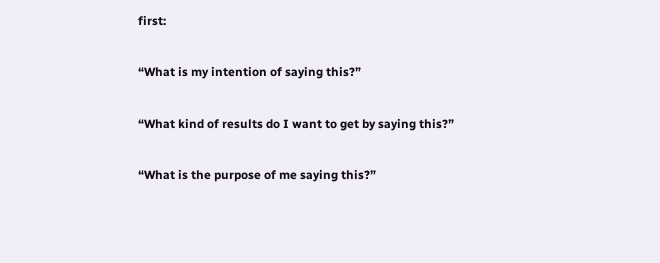first:

“What is my intention of saying this?”

“What kind of results do I want to get by saying this?”

“What is the purpose of me saying this?”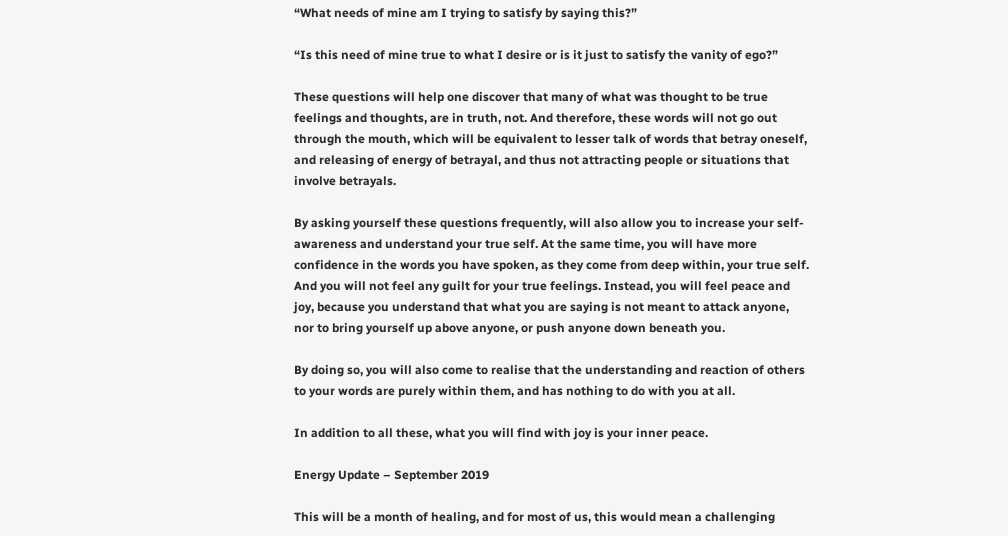“What needs of mine am I trying to satisfy by saying this?”

“Is this need of mine true to what I desire or is it just to satisfy the vanity of ego?”

These questions will help one discover that many of what was thought to be true feelings and thoughts, are in truth, not. And therefore, these words will not go out through the mouth, which will be equivalent to lesser talk of words that betray oneself, and releasing of energy of betrayal, and thus not attracting people or situations that involve betrayals.

By asking yourself these questions frequently, will also allow you to increase your self-awareness and understand your true self. At the same time, you will have more confidence in the words you have spoken, as they come from deep within, your true self. And you will not feel any guilt for your true feelings. Instead, you will feel peace and joy, because you understand that what you are saying is not meant to attack anyone, nor to bring yourself up above anyone, or push anyone down beneath you.

By doing so, you will also come to realise that the understanding and reaction of others to your words are purely within them, and has nothing to do with you at all.

In addition to all these, what you will find with joy is your inner peace.

Energy Update – September 2019

This will be a month of healing, and for most of us, this would mean a challenging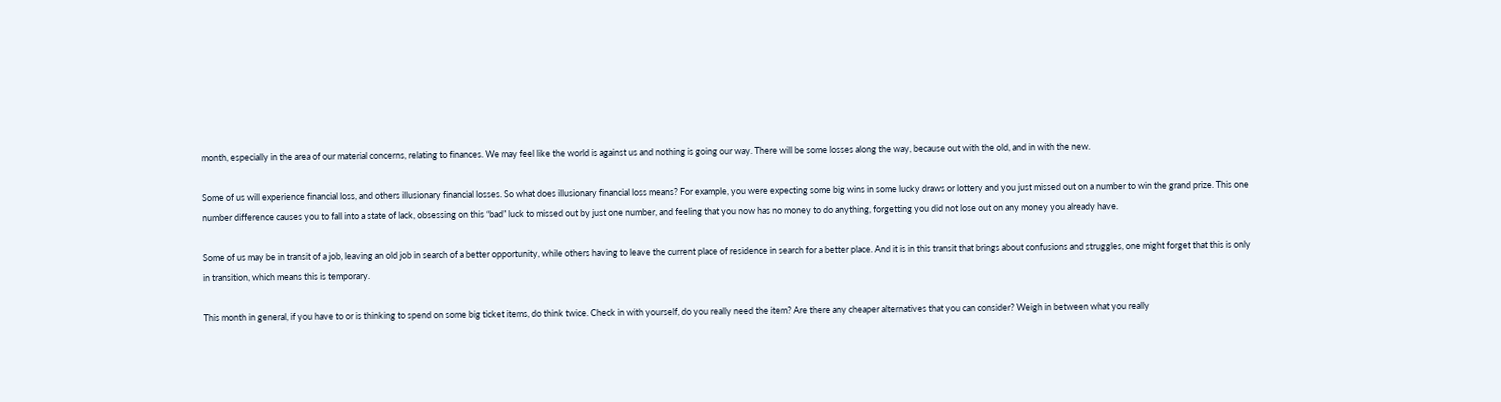month, especially in the area of our material concerns, relating to finances. We may feel like the world is against us and nothing is going our way. There will be some losses along the way, because out with the old, and in with the new.

Some of us will experience financial loss, and others illusionary financial losses. So what does illusionary financial loss means? For example, you were expecting some big wins in some lucky draws or lottery and you just missed out on a number to win the grand prize. This one number difference causes you to fall into a state of lack, obsessing on this “bad” luck to missed out by just one number, and feeling that you now has no money to do anything, forgetting you did not lose out on any money you already have.

Some of us may be in transit of a job, leaving an old job in search of a better opportunity, while others having to leave the current place of residence in search for a better place. And it is in this transit that brings about confusions and struggles, one might forget that this is only in transition, which means this is temporary.

This month in general, if you have to or is thinking to spend on some big ticket items, do think twice. Check in with yourself, do you really need the item? Are there any cheaper alternatives that you can consider? Weigh in between what you really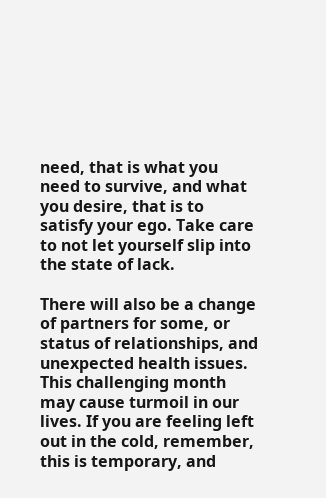need, that is what you need to survive, and what you desire, that is to satisfy your ego. Take care to not let yourself slip into the state of lack.

There will also be a change of partners for some, or status of relationships, and unexpected health issues. This challenging month may cause turmoil in our lives. If you are feeling left out in the cold, remember, this is temporary, and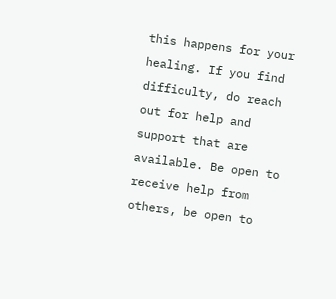this happens for your healing. If you find difficulty, do reach out for help and support that are available. Be open to receive help from others, be open to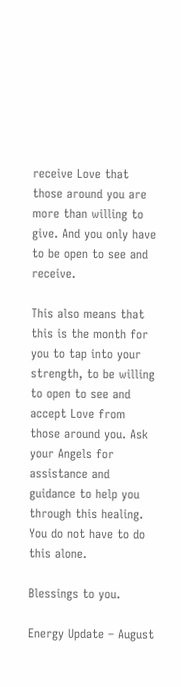receive Love that those around you are more than willing to give. And you only have to be open to see and receive.

This also means that this is the month for you to tap into your strength, to be willing to open to see and accept Love from those around you. Ask your Angels for assistance and guidance to help you through this healing. You do not have to do this alone.

Blessings to you.

Energy Update – August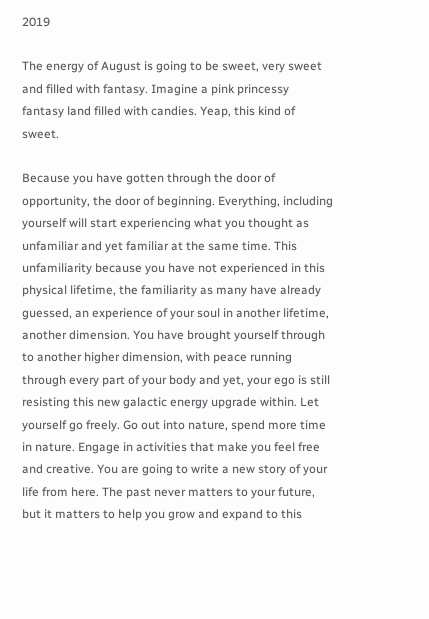2019

The energy of August is going to be sweet, very sweet and filled with fantasy. Imagine a pink princessy fantasy land filled with candies. Yeap, this kind of sweet.

Because you have gotten through the door of opportunity, the door of beginning. Everything, including yourself will start experiencing what you thought as unfamiliar and yet familiar at the same time. This unfamiliarity because you have not experienced in this physical lifetime, the familiarity as many have already guessed, an experience of your soul in another lifetime, another dimension. You have brought yourself through to another higher dimension, with peace running through every part of your body and yet, your ego is still resisting this new galactic energy upgrade within. Let yourself go freely. Go out into nature, spend more time in nature. Engage in activities that make you feel free and creative. You are going to write a new story of your life from here. The past never matters to your future, but it matters to help you grow and expand to this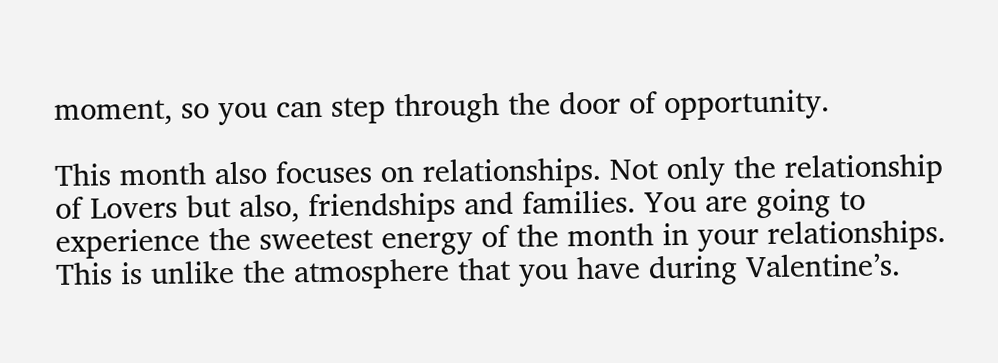moment, so you can step through the door of opportunity.

This month also focuses on relationships. Not only the relationship of Lovers but also, friendships and families. You are going to experience the sweetest energy of the month in your relationships. This is unlike the atmosphere that you have during Valentine’s.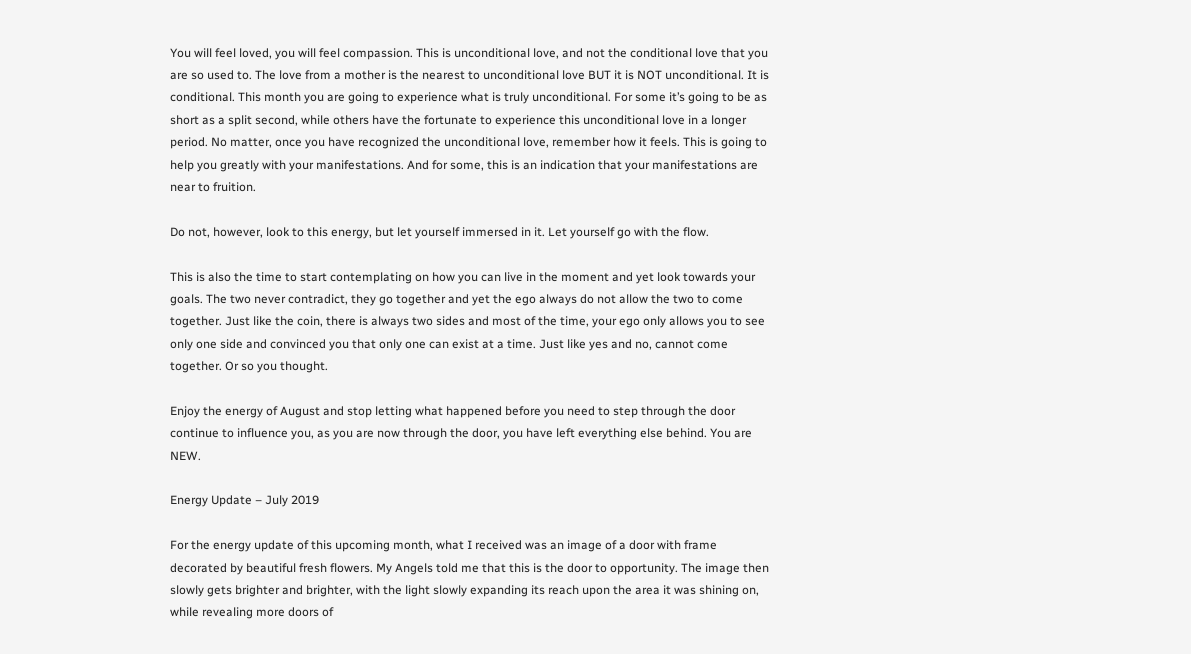You will feel loved, you will feel compassion. This is unconditional love, and not the conditional love that you are so used to. The love from a mother is the nearest to unconditional love BUT it is NOT unconditional. It is conditional. This month you are going to experience what is truly unconditional. For some it’s going to be as short as a split second, while others have the fortunate to experience this unconditional love in a longer period. No matter, once you have recognized the unconditional love, remember how it feels. This is going to help you greatly with your manifestations. And for some, this is an indication that your manifestations are near to fruition.

Do not, however, look to this energy, but let yourself immersed in it. Let yourself go with the flow.

This is also the time to start contemplating on how you can live in the moment and yet look towards your goals. The two never contradict, they go together and yet the ego always do not allow the two to come together. Just like the coin, there is always two sides and most of the time, your ego only allows you to see only one side and convinced you that only one can exist at a time. Just like yes and no, cannot come together. Or so you thought.

Enjoy the energy of August and stop letting what happened before you need to step through the door continue to influence you, as you are now through the door, you have left everything else behind. You are NEW.

Energy Update – July 2019

For the energy update of this upcoming month, what I received was an image of a door with frame decorated by beautiful fresh flowers. My Angels told me that this is the door to opportunity. The image then slowly gets brighter and brighter, with the light slowly expanding its reach upon the area it was shining on, while revealing more doors of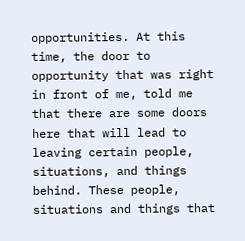opportunities. At this time, the door to opportunity that was right in front of me, told me that there are some doors here that will lead to leaving certain people, situations, and things behind. These people, situations and things that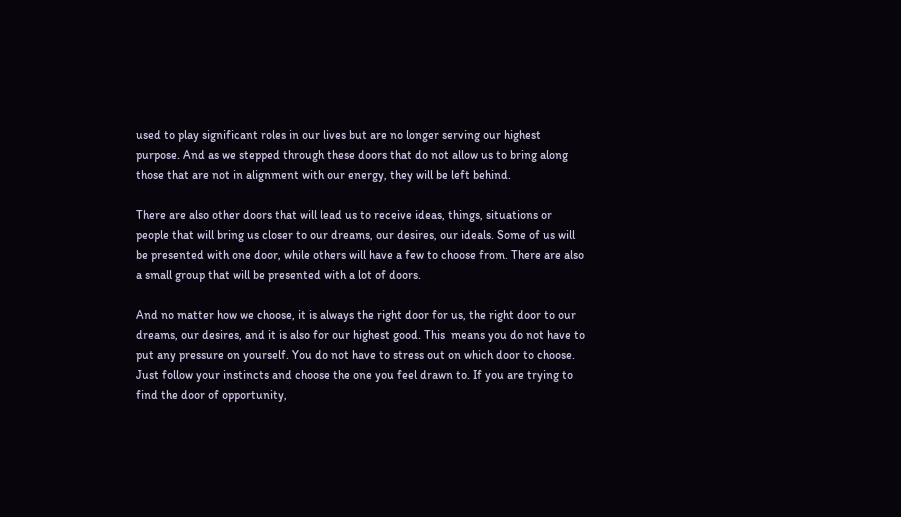used to play significant roles in our lives but are no longer serving our highest purpose. And as we stepped through these doors that do not allow us to bring along those that are not in alignment with our energy, they will be left behind.

There are also other doors that will lead us to receive ideas, things, situations or people that will bring us closer to our dreams, our desires, our ideals. Some of us will be presented with one door, while others will have a few to choose from. There are also a small group that will be presented with a lot of doors.

And no matter how we choose, it is always the right door for us, the right door to our dreams, our desires, and it is also for our highest good. This  means you do not have to put any pressure on yourself. You do not have to stress out on which door to choose. Just follow your instincts and choose the one you feel drawn to. If you are trying to find the door of opportunity,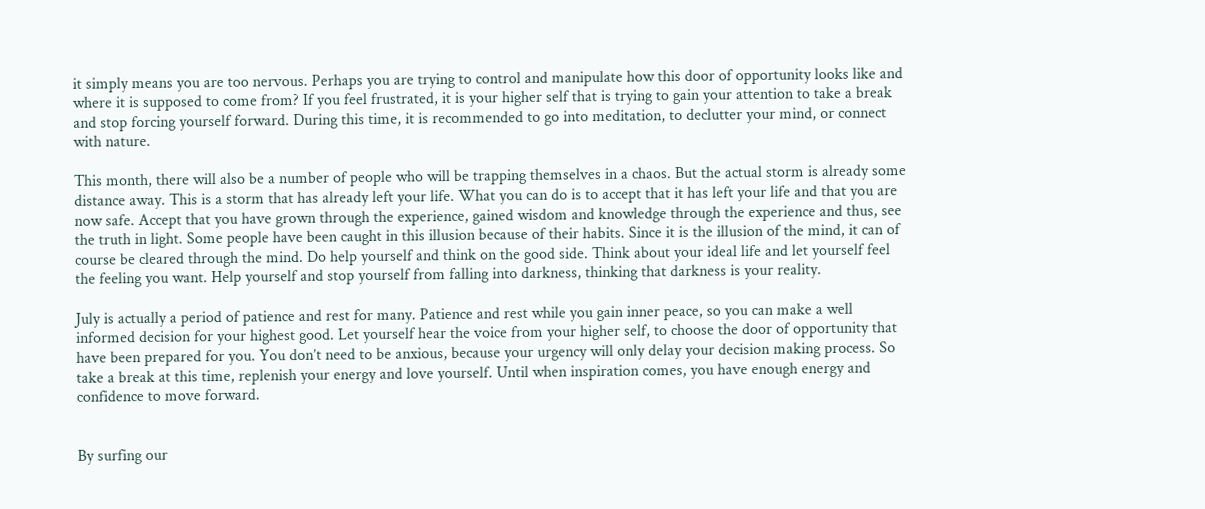it simply means you are too nervous. Perhaps you are trying to control and manipulate how this door of opportunity looks like and where it is supposed to come from? If you feel frustrated, it is your higher self that is trying to gain your attention to take a break and stop forcing yourself forward. During this time, it is recommended to go into meditation, to declutter your mind, or connect with nature.

This month, there will also be a number of people who will be trapping themselves in a chaos. But the actual storm is already some distance away. This is a storm that has already left your life. What you can do is to accept that it has left your life and that you are now safe. Accept that you have grown through the experience, gained wisdom and knowledge through the experience and thus, see the truth in light. Some people have been caught in this illusion because of their habits. Since it is the illusion of the mind, it can of course be cleared through the mind. Do help yourself and think on the good side. Think about your ideal life and let yourself feel the feeling you want. Help yourself and stop yourself from falling into darkness, thinking that darkness is your reality.

July is actually a period of patience and rest for many. Patience and rest while you gain inner peace, so you can make a well informed decision for your highest good. Let yourself hear the voice from your higher self, to choose the door of opportunity that have been prepared for you. You don’t need to be anxious, because your urgency will only delay your decision making process. So take a break at this time, replenish your energy and love yourself. Until when inspiration comes, you have enough energy and confidence to move forward.


By surfing our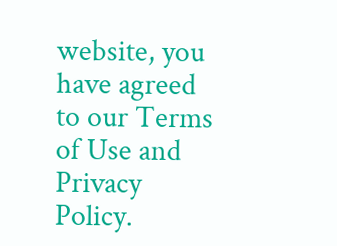website, you have agreed to our Terms of Use and Privacy Policy.